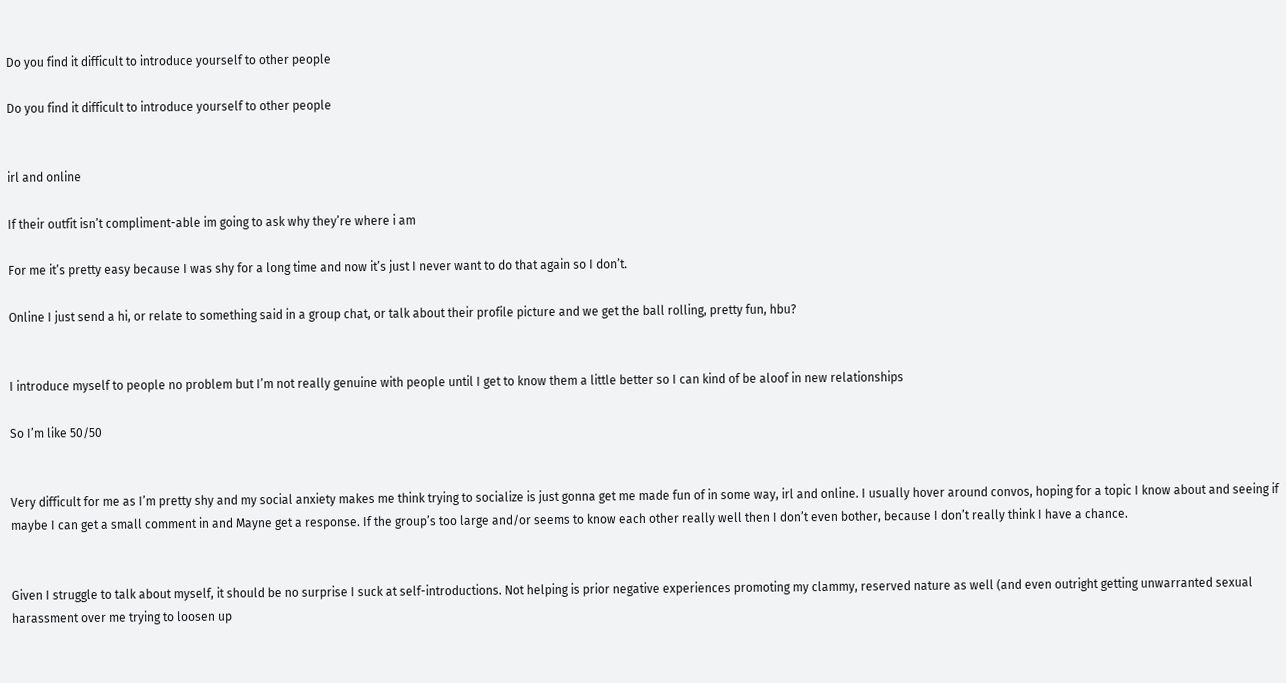Do you find it difficult to introduce yourself to other people

Do you find it difficult to introduce yourself to other people


irl and online

If their outfit isn’t compliment-able im going to ask why they’re where i am

For me it’s pretty easy because I was shy for a long time and now it’s just I never want to do that again so I don’t.

Online I just send a hi, or relate to something said in a group chat, or talk about their profile picture and we get the ball rolling, pretty fun, hbu?


I introduce myself to people no problem but I’m not really genuine with people until I get to know them a little better so I can kind of be aloof in new relationships

So I’m like 50/50


Very difficult for me as I’m pretty shy and my social anxiety makes me think trying to socialize is just gonna get me made fun of in some way, irl and online. I usually hover around convos, hoping for a topic I know about and seeing if maybe I can get a small comment in and Mayne get a response. If the group’s too large and/or seems to know each other really well then I don’t even bother, because I don’t really think I have a chance.


Given I struggle to talk about myself, it should be no surprise I suck at self-introductions. Not helping is prior negative experiences promoting my clammy, reserved nature as well (and even outright getting unwarranted sexual harassment over me trying to loosen up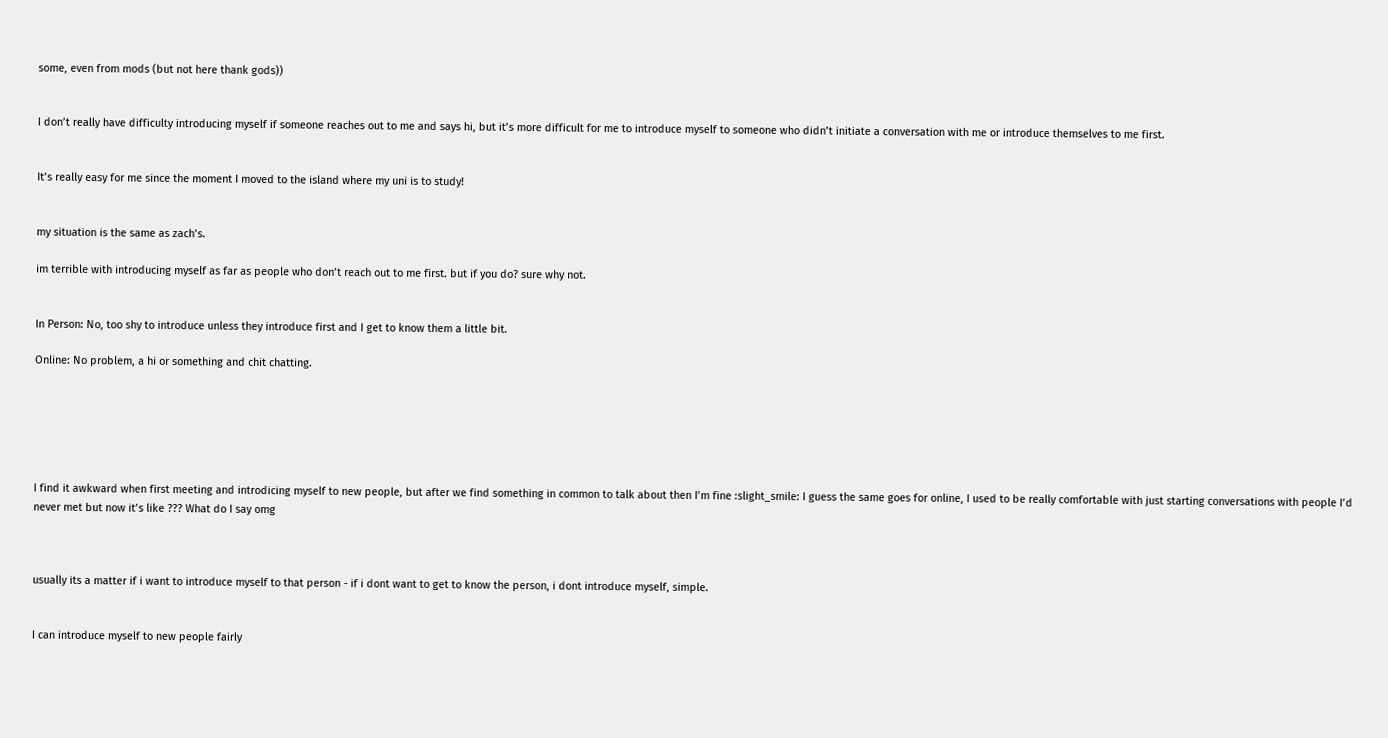some, even from mods (but not here thank gods))


I don’t really have difficulty introducing myself if someone reaches out to me and says hi, but it’s more difficult for me to introduce myself to someone who didn’t initiate a conversation with me or introduce themselves to me first.


It’s really easy for me since the moment I moved to the island where my uni is to study!


my situation is the same as zach’s.

im terrible with introducing myself as far as people who don’t reach out to me first. but if you do? sure why not.


In Person: No, too shy to introduce unless they introduce first and I get to know them a little bit.

Online: No problem, a hi or something and chit chatting.






I find it awkward when first meeting and introdicing myself to new people, but after we find something in common to talk about then I’m fine :slight_smile: I guess the same goes for online, I used to be really comfortable with just starting conversations with people I’d never met but now it’s like ??? What do I say omg



usually its a matter if i want to introduce myself to that person - if i dont want to get to know the person, i dont introduce myself, simple.


I can introduce myself to new people fairly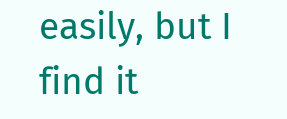easily, but I find it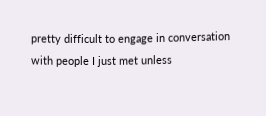pretty difficult to engage in conversation with people I just met unless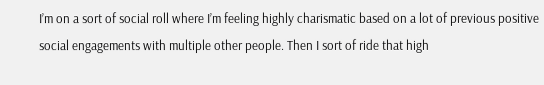I’m on a sort of social roll where I’m feeling highly charismatic based on a lot of previous positive social engagements with multiple other people. Then I sort of ride that high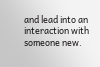and lead into an interaction with someone new.